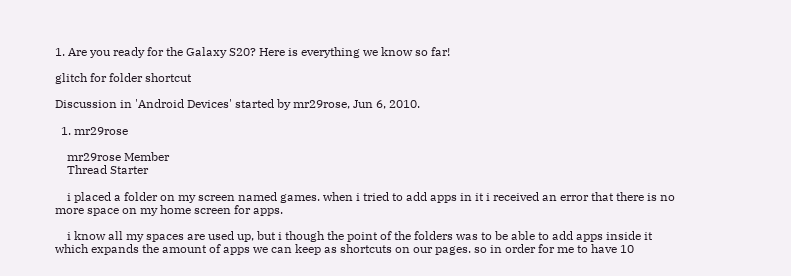1. Are you ready for the Galaxy S20? Here is everything we know so far!

glitch for folder shortcut

Discussion in 'Android Devices' started by mr29rose, Jun 6, 2010.

  1. mr29rose

    mr29rose Member
    Thread Starter

    i placed a folder on my screen named games. when i tried to add apps in it i received an error that there is no more space on my home screen for apps.

    i know all my spaces are used up, but i though the point of the folders was to be able to add apps inside it which expands the amount of apps we can keep as shortcuts on our pages. so in order for me to have 10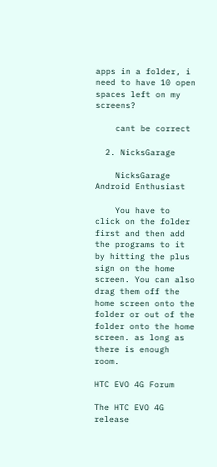apps in a folder, i need to have 10 open spaces left on my screens?

    cant be correct

  2. NicksGarage

    NicksGarage Android Enthusiast

    You have to click on the folder first and then add the programs to it by hitting the plus sign on the home screen. You can also drag them off the home screen onto the folder or out of the folder onto the home screen. as long as there is enough room.

HTC EVO 4G Forum

The HTC EVO 4G release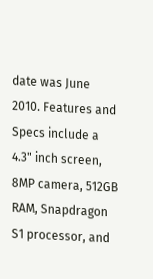date was June 2010. Features and Specs include a 4.3" inch screen, 8MP camera, 512GB RAM, Snapdragon S1 processor, and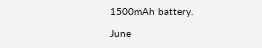1500mAh battery.

June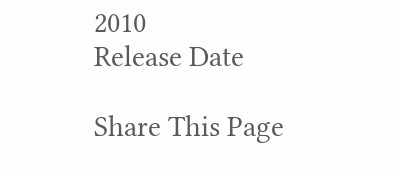2010
Release Date

Share This Page